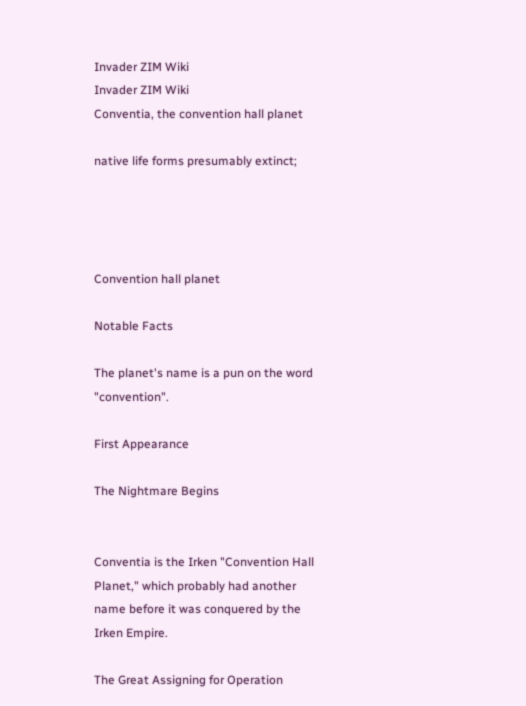Invader ZIM Wiki
Invader ZIM Wiki
Conventia, the convention hall planet

native life forms presumably extinct;




Convention hall planet

Notable Facts

The planet's name is a pun on the word "convention".

First Appearance

The Nightmare Begins


Conventia is the Irken "Convention Hall Planet," which probably had another name before it was conquered by the Irken Empire.

The Great Assigning for Operation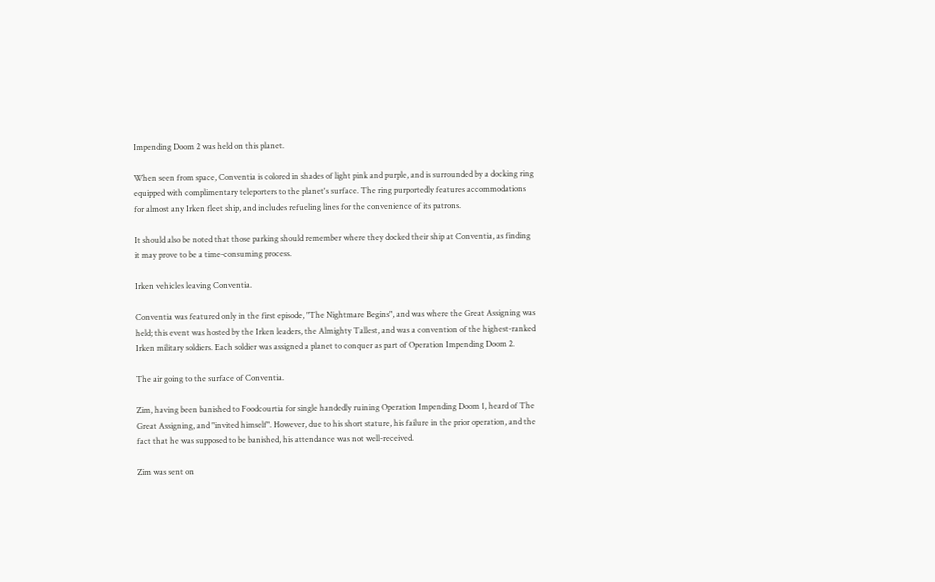Impending Doom 2 was held on this planet.

When seen from space, Conventia is colored in shades of light pink and purple, and is surrounded by a docking ring equipped with complimentary teleporters to the planet's surface. The ring purportedly features accommodations for almost any Irken fleet ship, and includes refueling lines for the convenience of its patrons.

It should also be noted that those parking should remember where they docked their ship at Conventia, as finding it may prove to be a time-consuming process.

Irken vehicles leaving Conventia.

Conventia was featured only in the first episode, "The Nightmare Begins", and was where the Great Assigning was held; this event was hosted by the Irken leaders, the Almighty Tallest, and was a convention of the highest-ranked Irken military soldiers. Each soldier was assigned a planet to conquer as part of Operation Impending Doom 2.

The air going to the surface of Conventia.

Zim, having been banished to Foodcourtia for single handedly ruining Operation Impending Doom 1, heard of The Great Assigning, and "invited himself". However, due to his short stature, his failure in the prior operation, and the fact that he was supposed to be banished, his attendance was not well-received.

Zim was sent on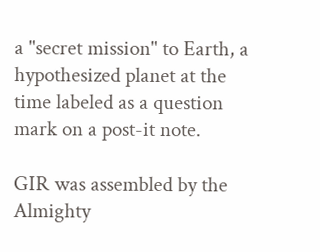a "secret mission" to Earth, a hypothesized planet at the time labeled as a question mark on a post-it note.

GIR was assembled by the Almighty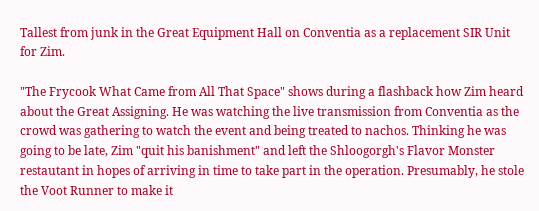Tallest from junk in the Great Equipment Hall on Conventia as a replacement SIR Unit for Zim.

"The Frycook What Came from All That Space" shows during a flashback how Zim heard about the Great Assigning. He was watching the live transmission from Conventia as the crowd was gathering to watch the event and being treated to nachos. Thinking he was going to be late, Zim "quit his banishment" and left the Shloogorgh's Flavor Monster restautant in hopes of arriving in time to take part in the operation. Presumably, he stole the Voot Runner to make it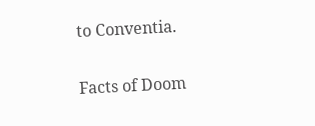to Conventia.

Facts of Doom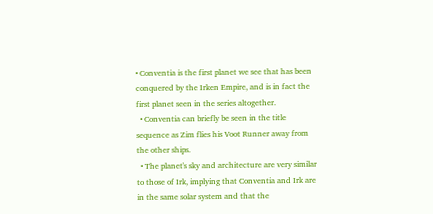• Conventia is the first planet we see that has been conquered by the Irken Empire, and is in fact the first planet seen in the series altogether.
  • Conventia can briefly be seen in the title sequence as Zim flies his Voot Runner away from the other ships.
  • The planet's sky and architecture are very similar to those of Irk, implying that Conventia and Irk are in the same solar system and that the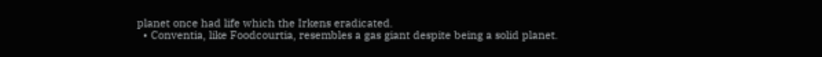planet once had life which the Irkens eradicated.
  • Conventia, like Foodcourtia, resembles a gas giant despite being a solid planet.